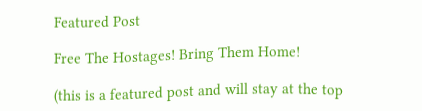Featured Post

Free The Hostages! Bring Them Home!

(this is a featured post and will stay at the top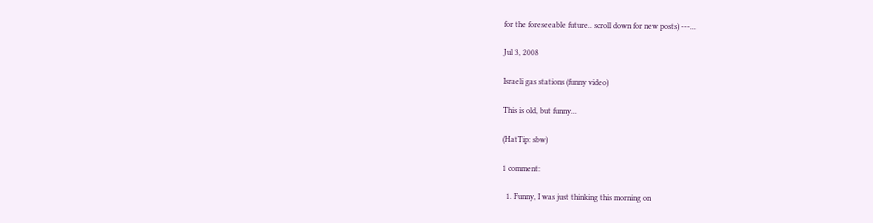for the foreseeable future.. scroll down for new posts) ---...

Jul 3, 2008

Israeli gas stations (funny video)

This is old, but funny...

(HatTip: sbw)

1 comment:

  1. Funny, I was just thinking this morning on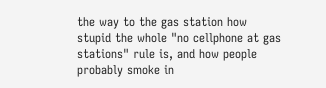the way to the gas station how stupid the whole "no cellphone at gas stations" rule is, and how people probably smoke in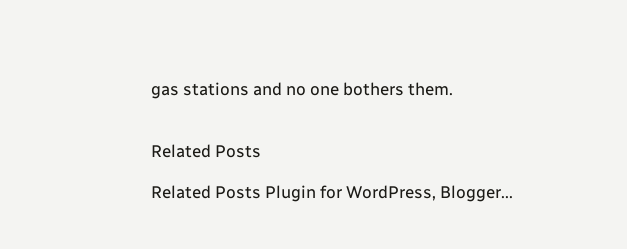gas stations and no one bothers them.


Related Posts

Related Posts Plugin for WordPress, Blogger...